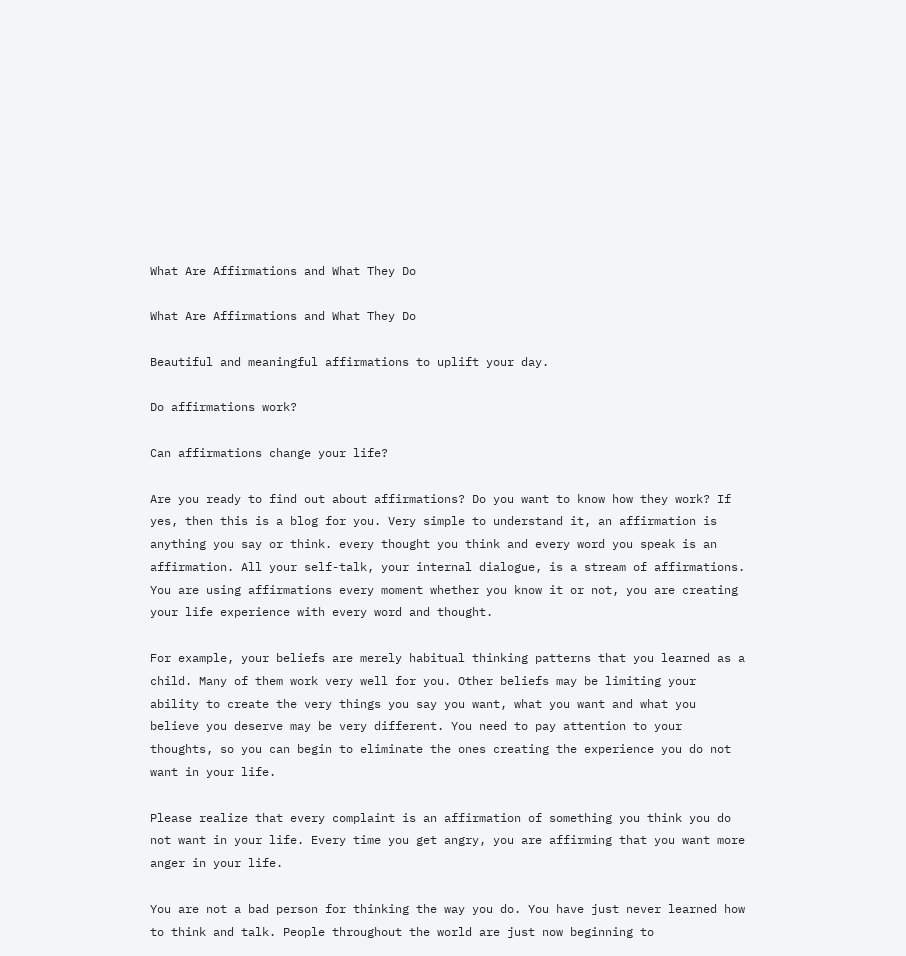What Are Affirmations and What They Do

What Are Affirmations and What They Do

Beautiful and meaningful affirmations to uplift your day.

Do affirmations work?

Can affirmations change your life?

Are you ready to find out about affirmations? Do you want to know how they work? If yes, then this is a blog for you. Very simple to understand it, an affirmation is anything you say or think. every thought you think and every word you speak is an affirmation. All your self-talk, your internal dialogue, is a stream of affirmations. You are using affirmations every moment whether you know it or not, you are creating your life experience with every word and thought.

For example, your beliefs are merely habitual thinking patterns that you learned as a child. Many of them work very well for you. Other beliefs may be limiting your ability to create the very things you say you want, what you want and what you believe you deserve may be very different. You need to pay attention to your thoughts, so you can begin to eliminate the ones creating the experience you do not want in your life.

Please realize that every complaint is an affirmation of something you think you do not want in your life. Every time you get angry, you are affirming that you want more anger in your life.

You are not a bad person for thinking the way you do. You have just never learned how to think and talk. People throughout the world are just now beginning to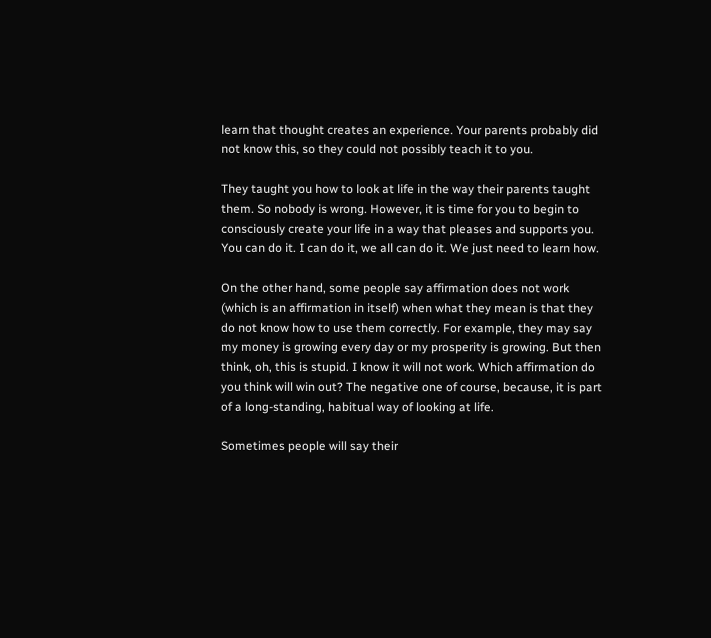learn that thought creates an experience. Your parents probably did not know this, so they could not possibly teach it to you.

They taught you how to look at life in the way their parents taught them. So nobody is wrong. However, it is time for you to begin to consciously create your life in a way that pleases and supports you. You can do it. I can do it, we all can do it. We just need to learn how.

On the other hand, some people say affirmation does not work (which is an affirmation in itself) when what they mean is that they do not know how to use them correctly. For example, they may say my money is growing every day or my prosperity is growing. But then think, oh, this is stupid. I know it will not work. Which affirmation do you think will win out? The negative one of course, because, it is part of a long-standing, habitual way of looking at life.

Sometimes people will say their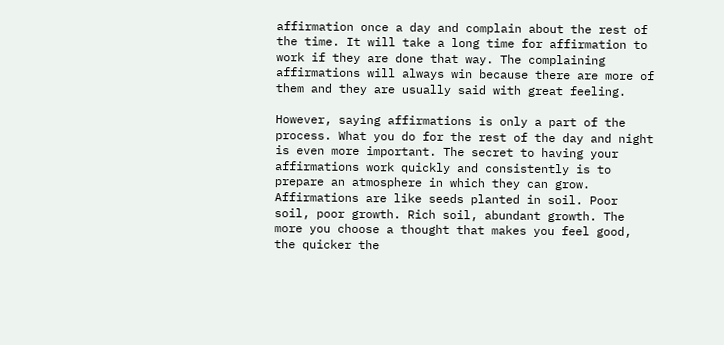affirmation once a day and complain about the rest of the time. It will take a long time for affirmation to work if they are done that way. The complaining affirmations will always win because there are more of them and they are usually said with great feeling.

However, saying affirmations is only a part of the process. What you do for the rest of the day and night is even more important. The secret to having your affirmations work quickly and consistently is to prepare an atmosphere in which they can grow. Affirmations are like seeds planted in soil. Poor soil, poor growth. Rich soil, abundant growth. The more you choose a thought that makes you feel good, the quicker the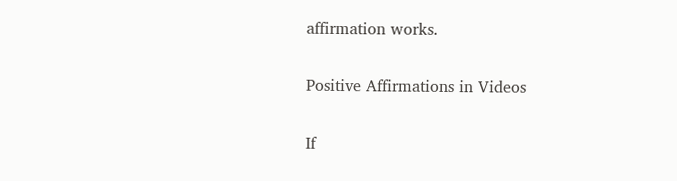affirmation works.

Positive Affirmations in Videos

If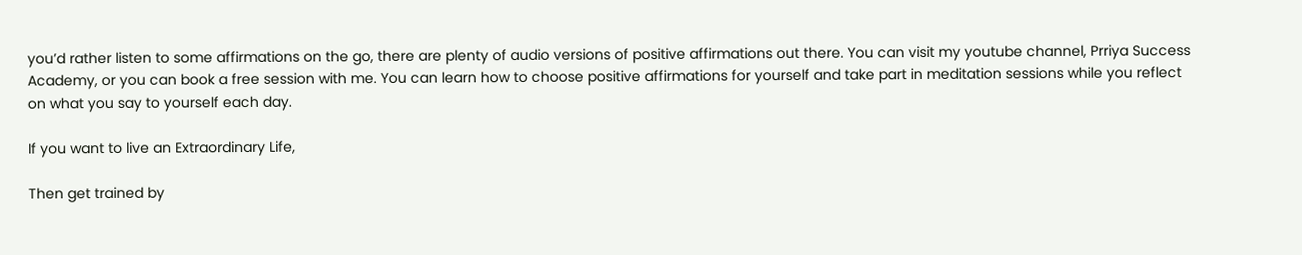you’d rather listen to some affirmations on the go, there are plenty of audio versions of positive affirmations out there. You can visit my youtube channel, Prriya Success Academy, or you can book a free session with me. You can learn how to choose positive affirmations for yourself and take part in meditation sessions while you reflect on what you say to yourself each day.

If you want to live an Extraordinary Life,

Then get trained by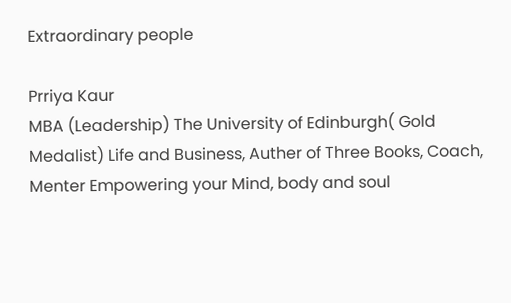Extraordinary people

Prriya Kaur
MBA (Leadership) The University of Edinburgh( Gold Medalist) Life and Business, Auther of Three Books, Coach, Menter Empowering your Mind, body and soul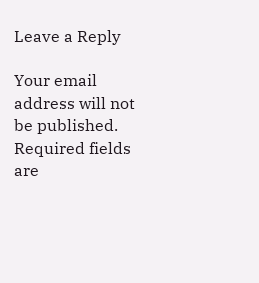Leave a Reply

Your email address will not be published. Required fields are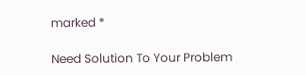marked *

Need Solution To Your Problem